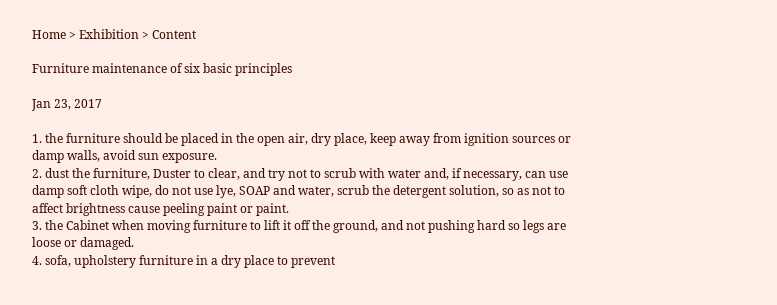Home > Exhibition > Content

Furniture maintenance of six basic principles

Jan 23, 2017

1. the furniture should be placed in the open air, dry place, keep away from ignition sources or damp walls, avoid sun exposure.
2. dust the furniture, Duster to clear, and try not to scrub with water and, if necessary, can use damp soft cloth wipe, do not use lye, SOAP and water, scrub the detergent solution, so as not to affect brightness cause peeling paint or paint.
3. the Cabinet when moving furniture to lift it off the ground, and not pushing hard so legs are loose or damaged.
4. sofa, upholstery furniture in a dry place to prevent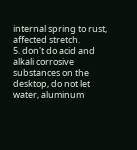internal spring to rust, affected stretch.
5. don't do acid and alkali corrosive substances on the desktop, do not let water, aluminum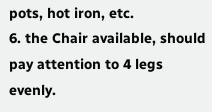pots, hot iron, etc.
6. the Chair available, should pay attention to 4 legs evenly.